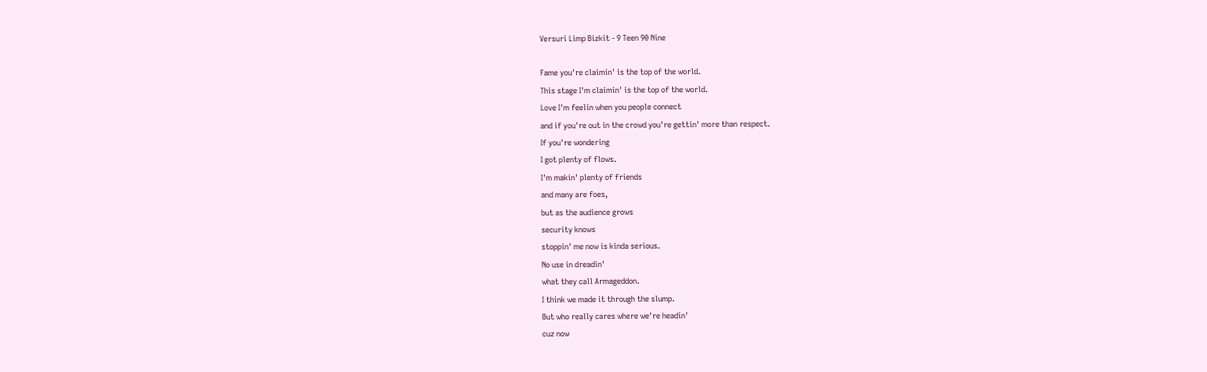Versuri Limp Bizkit - 9 Teen 90 Nine

Fame you're claimin' is the top of the world.
This stage I'm claimin' is the top of the world.
Love I'm feelin when you people connect
and if you're out in the crowd you're gettin' more than respect.
If you're wondering
I got plenty of flows.
I'm makin' plenty of friends
and many are foes,
but as the audience grows
security knows
stoppin' me now is kinda serious.
No use in dreadin'
what they call Armageddon.
I think we made it through the slump.
But who really cares where we're headin'
cuz now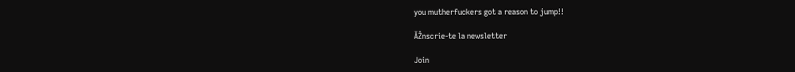you mutherfuckers got a reason to jump!!

ĂŽnscrie-te la newsletter

Join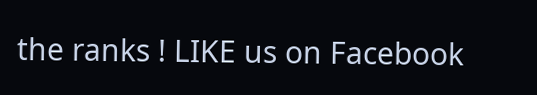the ranks ! LIKE us on Facebook